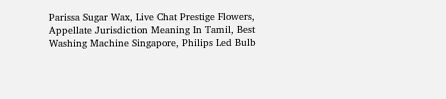Parissa Sugar Wax, Live Chat Prestige Flowers, Appellate Jurisdiction Meaning In Tamil, Best Washing Machine Singapore, Philips Led Bulb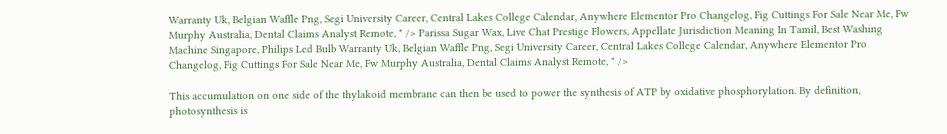Warranty Uk, Belgian Waffle Png, Segi University Career, Central Lakes College Calendar, Anywhere Elementor Pro Changelog, Fig Cuttings For Sale Near Me, Fw Murphy Australia, Dental Claims Analyst Remote, " /> Parissa Sugar Wax, Live Chat Prestige Flowers, Appellate Jurisdiction Meaning In Tamil, Best Washing Machine Singapore, Philips Led Bulb Warranty Uk, Belgian Waffle Png, Segi University Career, Central Lakes College Calendar, Anywhere Elementor Pro Changelog, Fig Cuttings For Sale Near Me, Fw Murphy Australia, Dental Claims Analyst Remote, " />

This accumulation on one side of the thylakoid membrane can then be used to power the synthesis of ATP by oxidative phosphorylation. By definition, photosynthesis is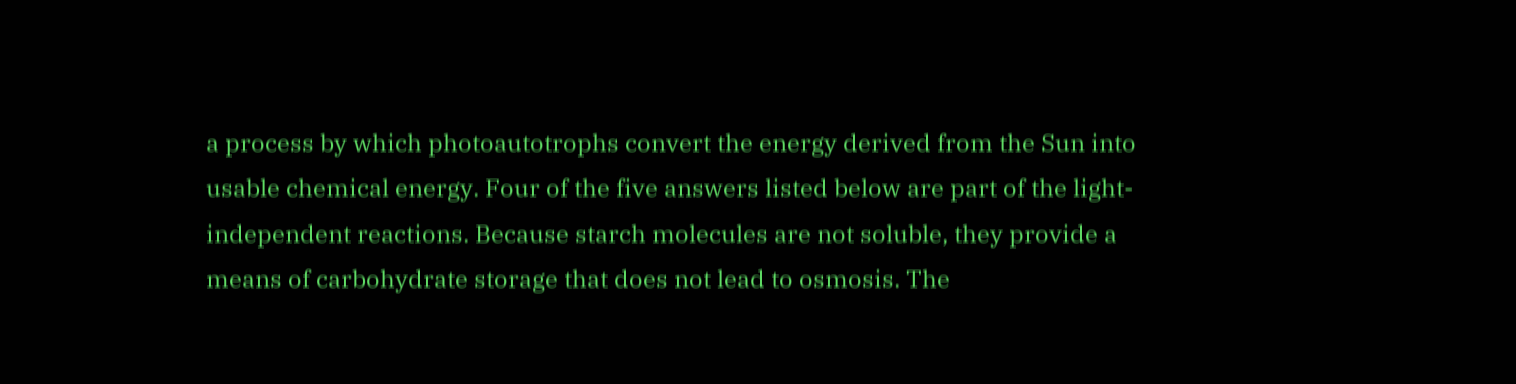a process by which photoautotrophs convert the energy derived from the Sun into usable chemical energy. Four of the five answers listed below are part of the light-independent reactions. Because starch molecules are not soluble, they provide a means of carbohydrate storage that does not lead to osmosis. The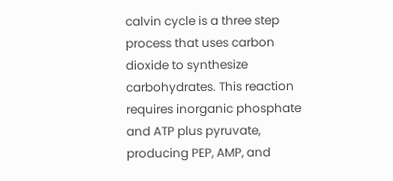calvin cycle is a three step process that uses carbon dioxide to synthesize carbohydrates. This reaction requires inorganic phosphate and ATP plus pyruvate, producing PEP, AMP, and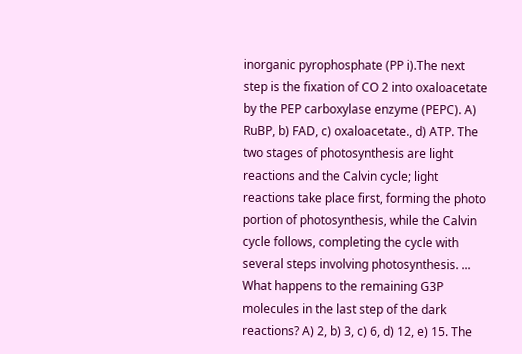inorganic pyrophosphate (PP i).The next step is the fixation of CO 2 into oxaloacetate by the PEP carboxylase enzyme (PEPC). A) RuBP, b) FAD, c) oxaloacetate., d) ATP. The two stages of photosynthesis are light reactions and the Calvin cycle; light reactions take place first, forming the photo portion of photosynthesis, while the Calvin cycle follows, completing the cycle with several steps involving photosynthesis. ... What happens to the remaining G3P molecules in the last step of the dark reactions? A) 2, b) 3, c) 6, d) 12, e) 15. The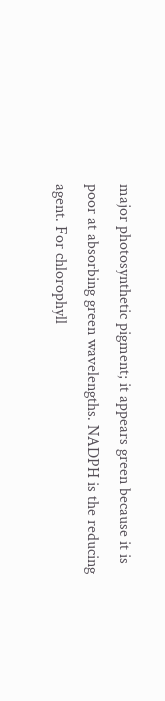major photosynthetic pigment; it appears green because it is poor at absorbing green wavelengths. NADPH is the reducing agent. For chlorophyll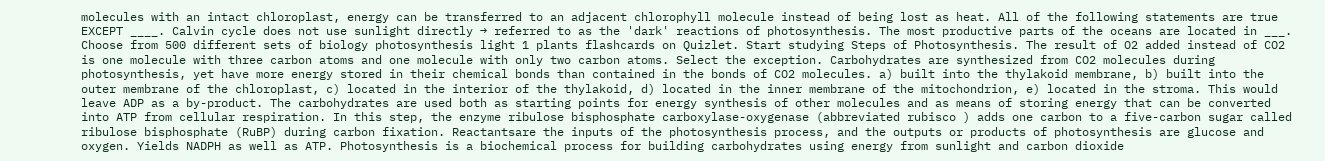molecules with an intact chloroplast, energy can be transferred to an adjacent chlorophyll molecule instead of being lost as heat. All of the following statements are true EXCEPT ____. Calvin cycle does not use sunlight directly → referred to as the 'dark' reactions of photosynthesis. The most productive parts of the oceans are located in ___. Choose from 500 different sets of biology photosynthesis light 1 plants flashcards on Quizlet. Start studying Steps of Photosynthesis. The result of O2 added instead of CO2 is one molecule with three carbon atoms and one molecule with only two carbon atoms. Select the exception. Carbohydrates are synthesized from CO2 molecules during photosynthesis, yet have more energy stored in their chemical bonds than contained in the bonds of CO2 molecules. a) built into the thylakoid membrane, b) built into the outer membrane of the chloroplast, c) located in the interior of the thylakoid, d) located in the inner membrane of the mitochondrion, e) located in the stroma. This would leave ADP as a by-product. The carbohydrates are used both as starting points for energy synthesis of other molecules and as means of storing energy that can be converted into ATP from cellular respiration. In this step, the enzyme ribulose bisphosphate carboxylase-oxygenase (abbreviated rubisco ) adds one carbon to a five-carbon sugar called ribulose bisphosphate (RuBP) during carbon fixation. Reactantsare the inputs of the photosynthesis process, and the outputs or products of photosynthesis are glucose and oxygen. Yields NADPH as well as ATP. Photosynthesis is a biochemical process for building carbohydrates using energy from sunlight and carbon dioxide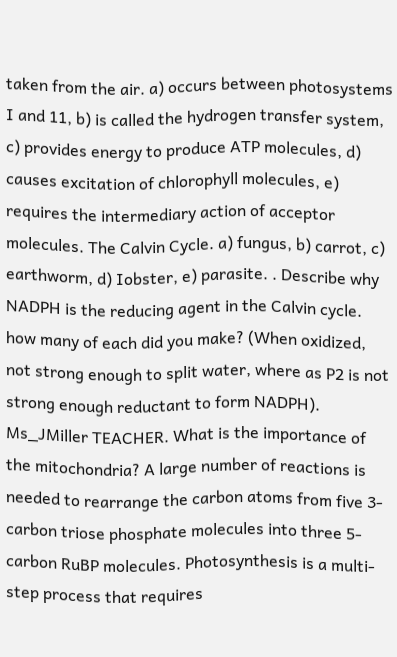taken from the air. a) occurs between photosystems I and 11, b) is called the hydrogen transfer system, c) provides energy to produce ATP molecules, d) causes excitation of chlorophyll molecules, e) requires the intermediary action of acceptor molecules. The Calvin Cycle. a) fungus, b) carrot, c) earthworm, d) Iobster, e) parasite. . Describe why NADPH is the reducing agent in the Calvin cycle. how many of each did you make? (When oxidized, not strong enough to split water, where as P2 is not strong enough reductant to form NADPH). Ms_JMiller TEACHER. What is the importance of the mitochondria? A large number of reactions is needed to rearrange the carbon atoms from five 3-carbon triose phosphate molecules into three 5-carbon RuBP molecules. Photosynthesis is a multi-step process that requires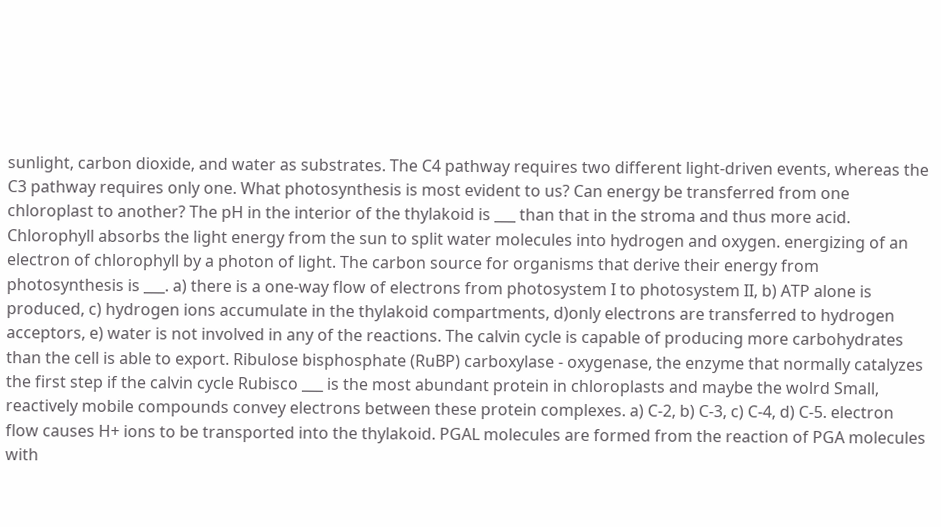sunlight, carbon dioxide, and water as substrates. The C4 pathway requires two different light-driven events, whereas the C3 pathway requires only one. What photosynthesis is most evident to us? Can energy be transferred from one chloroplast to another? The pH in the interior of the thylakoid is ___ than that in the stroma and thus more acid. Chlorophyll absorbs the light energy from the sun to split water molecules into hydrogen and oxygen. energizing of an electron of chlorophyll by a photon of light. The carbon source for organisms that derive their energy from photosynthesis is ___. a) there is a one-way flow of electrons from photosystem I to photosystem II, b) ATP alone is produced, c) hydrogen ions accumulate in the thylakoid compartments, d)only electrons are transferred to hydrogen acceptors, e) water is not involved in any of the reactions. The calvin cycle is capable of producing more carbohydrates than the cell is able to export. Ribulose bisphosphate (RuBP) carboxylase - oxygenase, the enzyme that normally catalyzes the first step if the calvin cycle Rubisco ___ is the most abundant protein in chloroplasts and maybe the wolrd Small, reactively mobile compounds convey electrons between these protein complexes. a) C-2, b) C-3, c) C-4, d) C-5. electron flow causes H+ ions to be transported into the thylakoid. PGAL molecules are formed from the reaction of PGA molecules with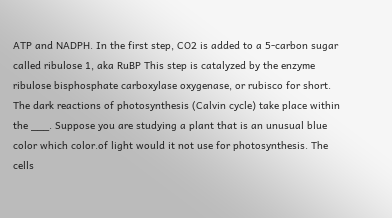ATP and NADPH. In the first step, CO2 is added to a 5-carbon sugar called ribulose 1, aka RuBP This step is catalyzed by the enzyme ribulose bisphosphate carboxylase oxygenase, or rubisco for short. The dark reactions of photosynthesis (Calvin cycle) take place within the ___. Suppose you are studying a plant that is an unusual blue color which color.of light would it not use for photosynthesis. The cells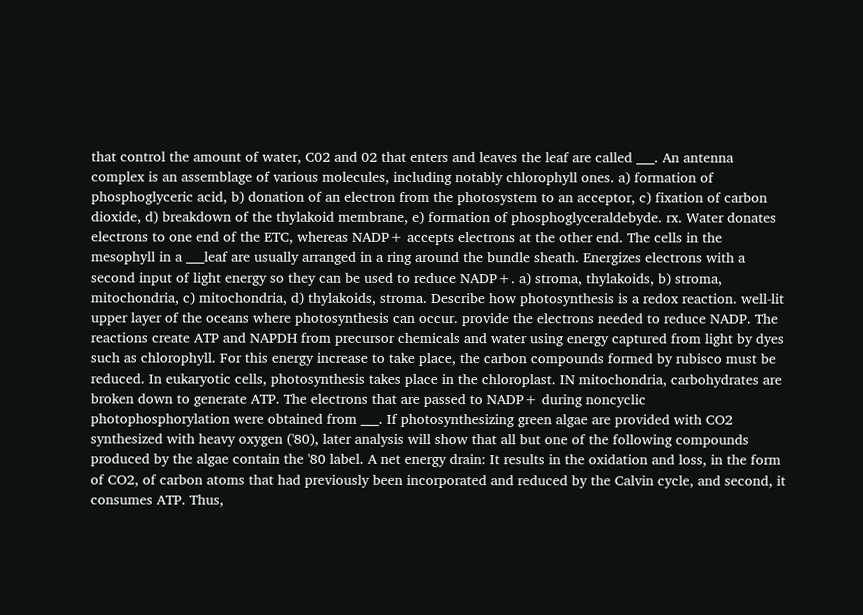that control the amount of water, C02 and 02 that enters and leaves the leaf are called ___. An antenna complex is an assemblage of various molecules, including notably chlorophyll ones. a) formation of phosphoglyceric acid, b) donation of an electron from the photosystem to an acceptor, c) fixation of carbon dioxide, d) breakdown of the thylakoid membrane, e) formation of phosphoglyceraldebyde. rx. Water donates electrons to one end of the ETC, whereas NADP+ accepts electrons at the other end. The cells in the mesophyll in a ___leaf are usually arranged in a ring around the bundle sheath. Energizes electrons with a second input of light energy so they can be used to reduce NADP+. a) stroma, thylakoids, b) stroma, mitochondria, c) mitochondria, d) thylakoids, stroma. Describe how photosynthesis is a redox reaction. well-lit upper layer of the oceans where photosynthesis can occur. provide the electrons needed to reduce NADP. The reactions create ATP and NAPDH from precursor chemicals and water using energy captured from light by dyes such as chlorophyll. For this energy increase to take place, the carbon compounds formed by rubisco must be reduced. In eukaryotic cells, photosynthesis takes place in the chloroplast. IN mitochondria, carbohydrates are broken down to generate ATP. The electrons that are passed to NADP+ during noncyclic photophosphorylation were obtained from ___. If photosynthesizing green algae are provided with CO2 synthesized with heavy oxygen ('80), later analysis will show that all but one of the following compounds produced by the algae contain the '80 label. A net energy drain: It results in the oxidation and loss, in the form of CO2, of carbon atoms that had previously been incorporated and reduced by the Calvin cycle, and second, it consumes ATP. Thus,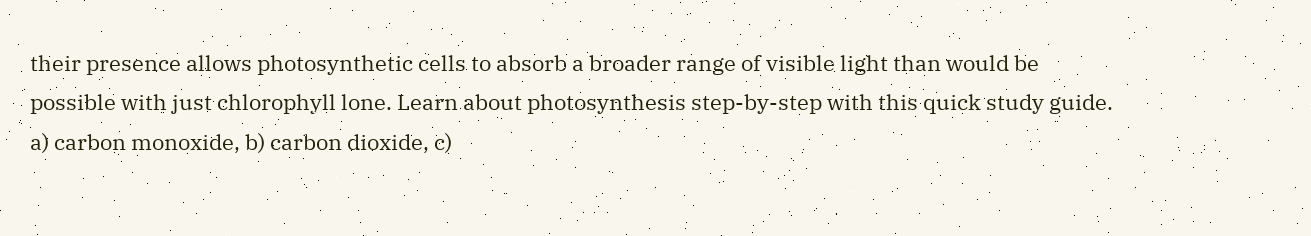their presence allows photosynthetic cells to absorb a broader range of visible light than would be possible with just chlorophyll lone. Learn about photosynthesis step-by-step with this quick study guide. a) carbon monoxide, b) carbon dioxide, c)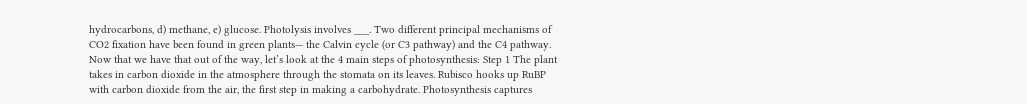hydrocarbons, d) methane, e) glucose. Photolysis involves ___. Two different principal mechanisms of CO2 fixation have been found in green plants— the Calvin cycle (or C3 pathway) and the C4 pathway. Now that we have that out of the way, let’s look at the 4 main steps of photosynthesis: Step 1 The plant takes in carbon dioxide in the atmosphere through the stomata on its leaves. Rubisco hooks up RuBP with carbon dioxide from the air, the first step in making a carbohydrate. Photosynthesis captures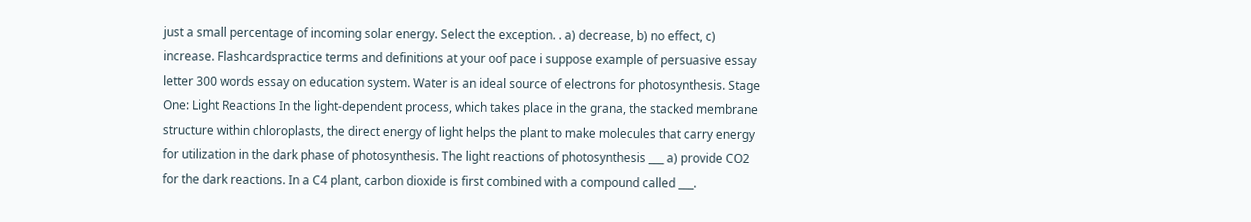just a small percentage of incoming solar energy. Select the exception. . a) decrease, b) no effect, c) increase. Flashcardspractice terms and definitions at your oof pace i suppose example of persuasive essay letter 300 words essay on education system. Water is an ideal source of electrons for photosynthesis. Stage One: Light Reactions In the light-dependent process, which takes place in the grana, the stacked membrane structure within chloroplasts, the direct energy of light helps the plant to make molecules that carry energy for utilization in the dark phase of photosynthesis. The light reactions of photosynthesis ___ a) provide CO2 for the dark reactions. In a C4 plant, carbon dioxide is first combined with a compound called ___.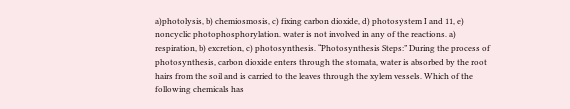a)photolysis, b) chemiosmosis, c) fixing carbon dioxide, d) photosystem I and 11, e) noncyclic photophosphorylation. water is not involved in any of the reactions. a) respiration, b) excretion, c) photosynthesis. “Photosynthesis Steps:” During the process of photosynthesis, carbon dioxide enters through the stomata, water is absorbed by the root hairs from the soil and is carried to the leaves through the xylem vessels. Which of the following chemicals has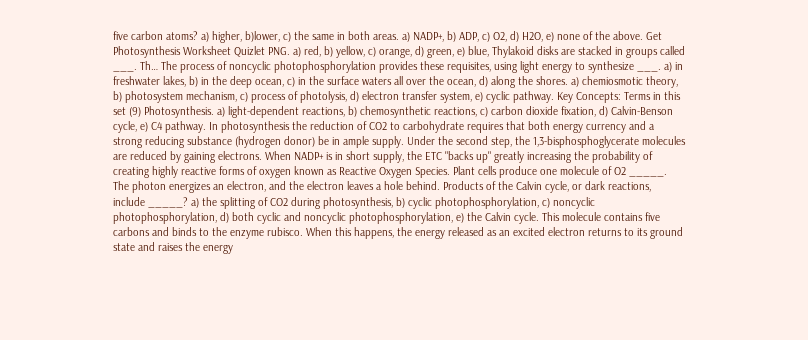five carbon atoms? a) higher, b)lower, c) the same in both areas. a) NADP+, b) ADP, c) O2, d) H2O, e) none of the above. Get Photosynthesis Worksheet Quizlet PNG. a) red, b) yellow, c) orange, d) green, e) blue, Thylakoid disks are stacked in groups called ___. Th… The process of noncyclic photophosphorylation provides these requisites, using light energy to synthesize ___. a) in freshwater lakes, b) in the deep ocean, c) in the surface waters all over the ocean, d) along the shores. a) chemiosmotic theory, b) photosystem mechanism, c) process of photolysis, d) electron transfer system, e) cyclic pathway. Key Concepts: Terms in this set (9) Photosynthesis. a) light-dependent reactions, b) chemosynthetic reactions, c) carbon dioxide fixation, d) Calvin-Benson cycle, e) C4 pathway. In photosynthesis the reduction of CO2 to carbohydrate requires that both energy currency and a strong reducing substance (hydrogen donor) be in ample supply. Under the second step, the 1,3-bisphosphoglycerate molecules are reduced by gaining electrons. When NADP+ is in short supply, the ETC "backs up" greatly increasing the probability of creating highly reactive forms of oxygen known as Reactive Oxygen Species. Plant cells produce one molecule of O2 _____. The photon energizes an electron, and the electron leaves a hole behind. Products of the Calvin cycle, or dark reactions, include _____? a) the splitting of CO2 during photosynthesis, b) cyclic photophosphorylation, c) noncyclic photophosphorylation, d) both cyclic and noncyclic photophosphorylation, e) the Calvin cycle. This molecule contains five carbons and binds to the enzyme rubisco. When this happens, the energy released as an excited electron returns to its ground state and raises the energy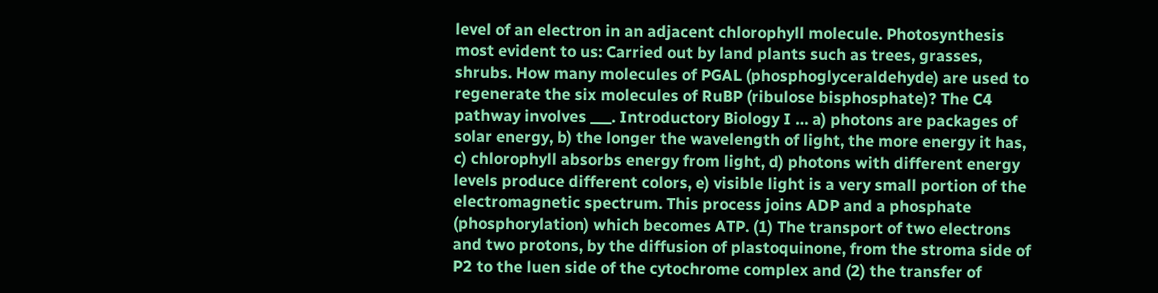level of an electron in an adjacent chlorophyll molecule. Photosynthesis most evident to us: Carried out by land plants such as trees, grasses, shrubs. How many molecules of PGAL (phosphoglyceraldehyde) are used to regenerate the six molecules of RuBP (ribulose bisphosphate)? The C4 pathway involves ___. Introductory Biology I … a) photons are packages of solar energy, b) the longer the wavelength of light, the more energy it has, c) chlorophyll absorbs energy from light, d) photons with different energy levels produce different colors, e) visible light is a very small portion of the electromagnetic spectrum. This process joins ADP and a phosphate (phosphorylation) which becomes ATP. (1) The transport of two electrons and two protons, by the diffusion of plastoquinone, from the stroma side of P2 to the luen side of the cytochrome complex and (2) the transfer of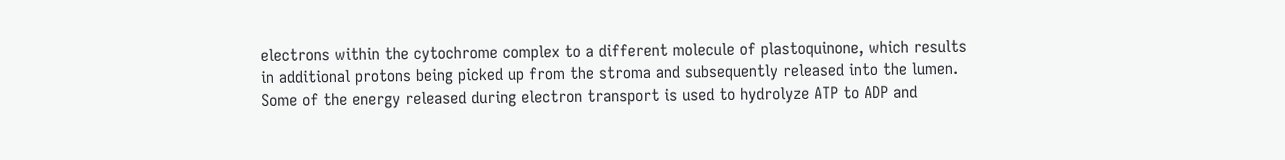electrons within the cytochrome complex to a different molecule of plastoquinone, which results in additional protons being picked up from the stroma and subsequently released into the lumen. Some of the energy released during electron transport is used to hydrolyze ATP to ADP and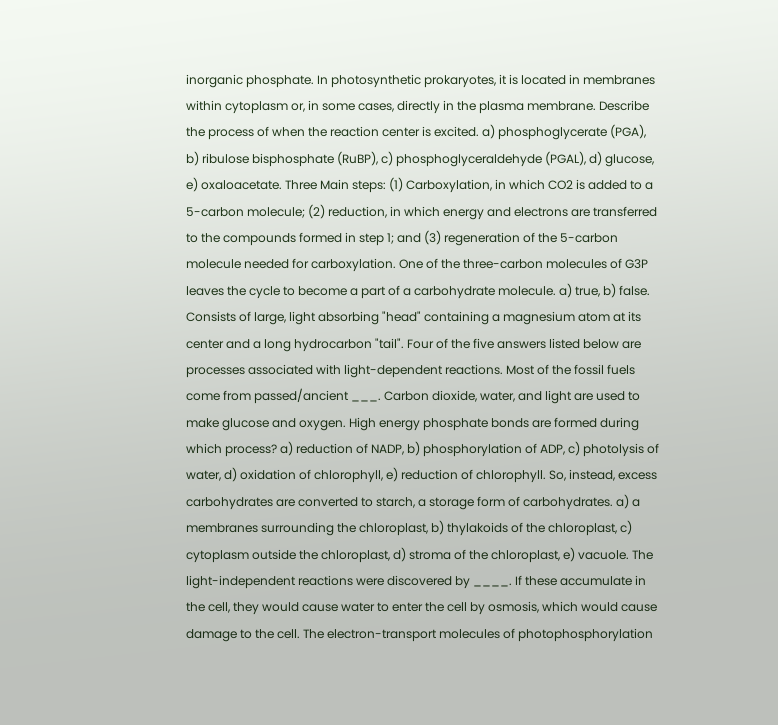inorganic phosphate. In photosynthetic prokaryotes, it is located in membranes within cytoplasm or, in some cases, directly in the plasma membrane. Describe the process of when the reaction center is excited. a) phosphoglycerate (PGA), b) ribulose bisphosphate (RuBP), c) phosphoglyceraldehyde (PGAL), d) glucose, e) oxaloacetate. Three Main steps: (1) Carboxylation, in which CO2 is added to a 5-carbon molecule; (2) reduction, in which energy and electrons are transferred to the compounds formed in step 1; and (3) regeneration of the 5-carbon molecule needed for carboxylation. One of the three-carbon molecules of G3P leaves the cycle to become a part of a carbohydrate molecule. a) true, b) false. Consists of large, light absorbing "head" containing a magnesium atom at its center and a long hydrocarbon "tail". Four of the five answers listed below are processes associated with light-dependent reactions. Most of the fossil fuels come from passed/ancient ___. Carbon dioxide, water, and light are used to make glucose and oxygen. High energy phosphate bonds are formed during which process? a) reduction of NADP, b) phosphorylation of ADP, c) photolysis of water, d) oxidation of chlorophyll, e) reduction of chlorophyll. So, instead, excess carbohydrates are converted to starch, a storage form of carbohydrates. a) a membranes surrounding the chloroplast, b) thylakoids of the chloroplast, c) cytoplasm outside the chloroplast, d) stroma of the chloroplast, e) vacuole. The light-independent reactions were discovered by ____. If these accumulate in the cell, they would cause water to enter the cell by osmosis, which would cause damage to the cell. The electron-transport molecules of photophosphorylation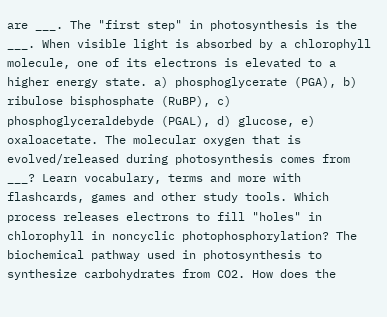are ___. The "first step" in photosynthesis is the ___. When visible light is absorbed by a chlorophyll molecule, one of its electrons is elevated to a higher energy state. a) phosphoglycerate (PGA), b) ribulose bisphosphate (RuBP), c) phosphoglyceraldebyde (PGAL), d) glucose, e) oxaloacetate. The molecular oxygen that is evolved/released during photosynthesis comes from ___? Learn vocabulary, terms and more with flashcards, games and other study tools. Which process releases electrons to fill "holes" in chlorophyll in noncyclic photophosphorylation? The biochemical pathway used in photosynthesis to synthesize carbohydrates from CO2. How does the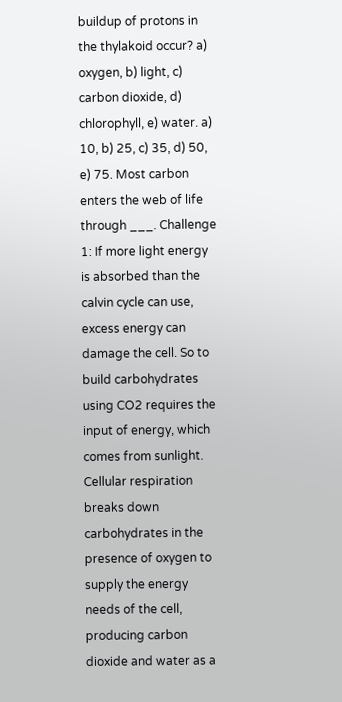buildup of protons in the thylakoid occur? a) oxygen, b) light, c) carbon dioxide, d) chlorophyll, e) water. a) 10, b) 25, c) 35, d) 50, e) 75. Most carbon enters the web of life through ___. Challenge 1: If more light energy is absorbed than the calvin cycle can use, excess energy can damage the cell. So to build carbohydrates using CO2 requires the input of energy, which comes from sunlight. Cellular respiration breaks down carbohydrates in the presence of oxygen to supply the energy needs of the cell, producing carbon dioxide and water as a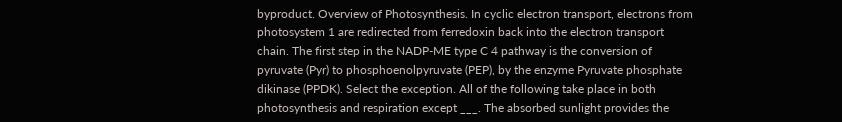byproduct. Overview of Photosynthesis. In cyclic electron transport, electrons from photosystem 1 are redirected from ferredoxin back into the electron transport chain. The first step in the NADP-ME type C 4 pathway is the conversion of pyruvate (Pyr) to phosphoenolpyruvate (PEP), by the enzyme Pyruvate phosphate dikinase (PPDK). Select the exception. All of the following take place in both photosynthesis and respiration except ___. The absorbed sunlight provides the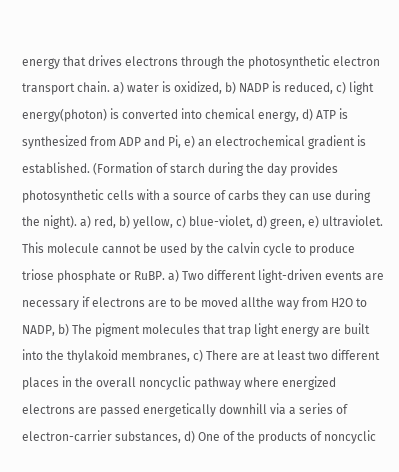energy that drives electrons through the photosynthetic electron transport chain. a) water is oxidized, b) NADP is reduced, c) light energy(photon) is converted into chemical energy, d) ATP is synthesized from ADP and Pi, e) an electrochemical gradient is established. (Formation of starch during the day provides photosynthetic cells with a source of carbs they can use during the night). a) red, b) yellow, c) blue-violet, d) green, e) ultraviolet. This molecule cannot be used by the calvin cycle to produce triose phosphate or RuBP. a) Two different light-driven events are necessary if electrons are to be moved allthe way from H2O to NADP, b) The pigment molecules that trap light energy are built into the thylakoid membranes, c) There are at least two different places in the overall noncyclic pathway where energized electrons are passed energetically downhill via a series of electron-carrier substances, d) One of the products of noncyclic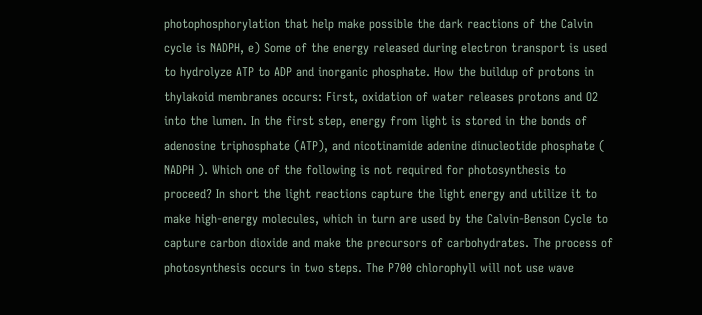photophosphorylation that help make possible the dark reactions of the Calvin cycle is NADPH, e) Some of the energy released during electron transport is used to hydrolyze ATP to ADP and inorganic phosphate. How the buildup of protons in thylakoid membranes occurs: First, oxidation of water releases protons and O2 into the lumen. In the first step, energy from light is stored in the bonds of adenosine triphosphate (ATP), and nicotinamide adenine dinucleotide phosphate ( NADPH ). Which one of the following is not required for photosynthesis to proceed? In short the light reactions capture the light energy and utilize it to make high-energy molecules, which in turn are used by the Calvin-Benson Cycle to capture carbon dioxide and make the precursors of carbohydrates. The process of photosynthesis occurs in two steps. The P700 chlorophyll will not use wave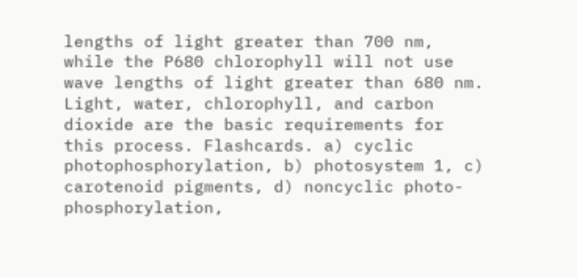lengths of light greater than 700 nm, while the P680 chlorophyll will not use wave lengths of light greater than 680 nm. Light, water, chlorophyll, and carbon dioxide are the basic requirements for this process. Flashcards. a) cyclic photophosphorylation, b) photosystem 1, c) carotenoid pigments, d) noncyclic photo-phosphorylation,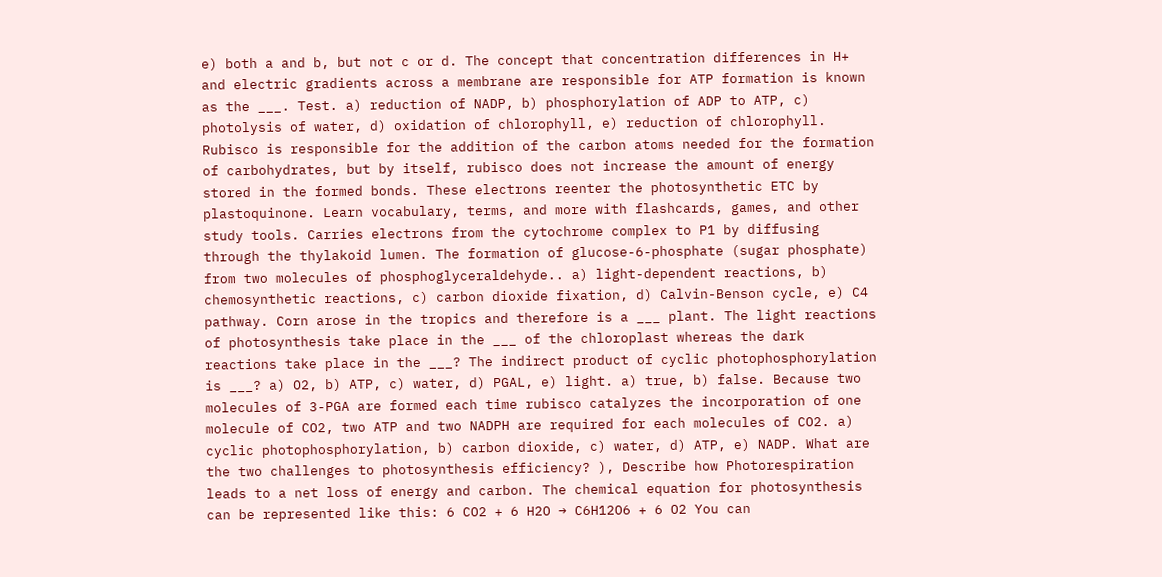e) both a and b, but not c or d. The concept that concentration differences in H+ and electric gradients across a membrane are responsible for ATP formation is known as the ___. Test. a) reduction of NADP, b) phosphorylation of ADP to ATP, c) photolysis of water, d) oxidation of chlorophyll, e) reduction of chlorophyll. Rubisco is responsible for the addition of the carbon atoms needed for the formation of carbohydrates, but by itself, rubisco does not increase the amount of energy stored in the formed bonds. These electrons reenter the photosynthetic ETC by plastoquinone. Learn vocabulary, terms, and more with flashcards, games, and other study tools. Carries electrons from the cytochrome complex to P1 by diffusing through the thylakoid lumen. The formation of glucose-6-phosphate (sugar phosphate) from two molecules of phosphoglyceraldehyde.. a) light-dependent reactions, b) chemosynthetic reactions, c) carbon dioxide fixation, d) Calvin-Benson cycle, e) C4 pathway. Corn arose in the tropics and therefore is a ___ plant. The light reactions of photosynthesis take place in the ___ of the chloroplast whereas the dark reactions take place in the ___? The indirect product of cyclic photophosphorylation is ___? a) O2, b) ATP, c) water, d) PGAL, e) light. a) true, b) false. Because two molecules of 3-PGA are formed each time rubisco catalyzes the incorporation of one molecule of CO2, two ATP and two NADPH are required for each molecules of CO2. a) cyclic photophosphorylation, b) carbon dioxide, c) water, d) ATP, e) NADP. What are the two challenges to photosynthesis efficiency? ), Describe how Photorespiration leads to a net loss of energy and carbon. The chemical equation for photosynthesis can be represented like this: 6 CO2 + 6 H2O → C6H12O6 + 6 O2 You can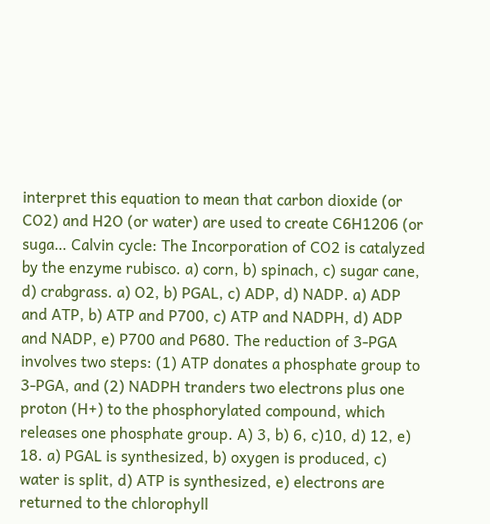interpret this equation to mean that carbon dioxide (or CO2) and H2O (or water) are used to create C6H1206 (or suga… Calvin cycle: The Incorporation of CO2 is catalyzed by the enzyme rubisco. a) corn, b) spinach, c) sugar cane, d) crabgrass. a) O2, b) PGAL, c) ADP, d) NADP. a) ADP and ATP, b) ATP and P700, c) ATP and NADPH, d) ADP and NADP, e) P700 and P680. The reduction of 3-PGA involves two steps: (1) ATP donates a phosphate group to 3-PGA, and (2) NADPH tranders two electrons plus one proton (H+) to the phosphorylated compound, which releases one phosphate group. A) 3, b) 6, c)10, d) 12, e) 18. a) PGAL is synthesized, b) oxygen is produced, c) water is split, d) ATP is synthesized, e) electrons are returned to the chlorophyll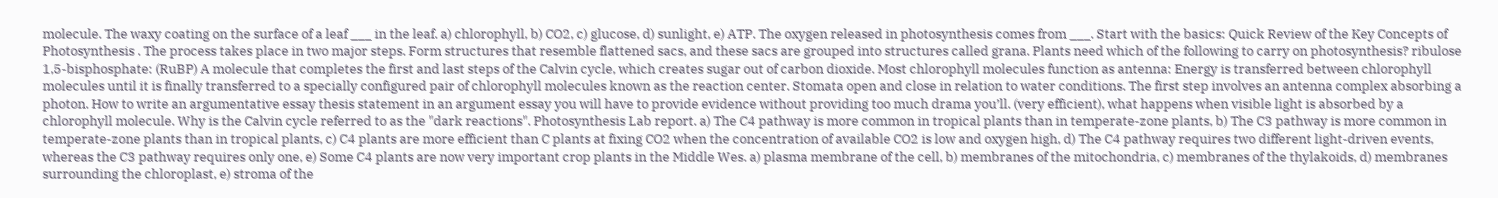molecule. The waxy coating on the surface of a leaf ___ in the leaf. a) chlorophyll, b) CO2, c) glucose, d) sunlight, e) ATP. The oxygen released in photosynthesis comes from ___. Start with the basics: Quick Review of the Key Concepts of Photosynthesis . The process takes place in two major steps. Form structures that resemble flattened sacs, and these sacs are grouped into structures called grana. Plants need which of the following to carry on photosynthesis? ribulose 1,5-bisphosphate: (RuBP) A molecule that completes the first and last steps of the Calvin cycle, which creates sugar out of carbon dioxide. Most chlorophyll molecules function as antenna: Energy is transferred between chlorophyll molecules until it is finally transferred to a specially configured pair of chlorophyll molecules known as the reaction center. Stomata open and close in relation to water conditions. The first step involves an antenna complex absorbing a photon. How to write an argumentative essay thesis statement in an argument essay you will have to provide evidence without providing too much drama you’ll. (very efficient), what happens when visible light is absorbed by a chlorophyll molecule. Why is the Calvin cycle referred to as the "dark reactions". Photosynthesis Lab report. a) The C4 pathway is more common in tropical plants than in temperate-zone plants, b) The C3 pathway is more common in temperate-zone plants than in tropical plants, c) C4 plants are more efficient than C plants at fixing CO2 when the concentration of available CO2 is low and oxygen high, d) The C4 pathway requires two different light-driven events, whereas the C3 pathway requires only one, e) Some C4 plants are now very important crop plants in the Middle Wes. a) plasma membrane of the cell, b) membranes of the mitochondria, c) membranes of the thylakoids, d) membranes surrounding the chloroplast, e) stroma of the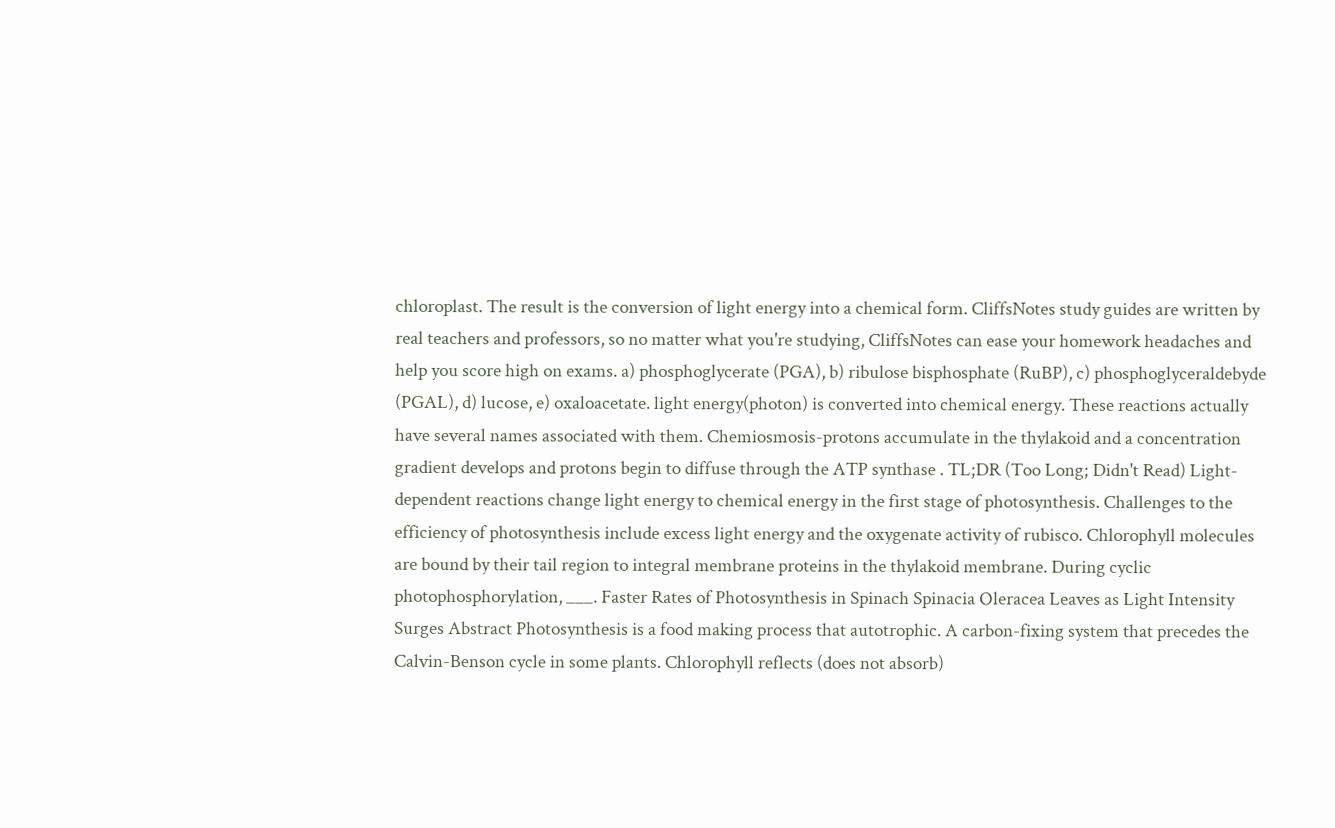chloroplast. The result is the conversion of light energy into a chemical form. CliffsNotes study guides are written by real teachers and professors, so no matter what you're studying, CliffsNotes can ease your homework headaches and help you score high on exams. a) phosphoglycerate (PGA), b) ribulose bisphosphate (RuBP), c) phosphoglyceraldebyde (PGAL), d) lucose, e) oxaloacetate. light energy(photon) is converted into chemical energy. These reactions actually have several names associated with them. Chemiosmosis-protons accumulate in the thylakoid and a concentration gradient develops and protons begin to diffuse through the ATP synthase . TL;DR (Too Long; Didn't Read) Light-dependent reactions change light energy to chemical energy in the first stage of photosynthesis. Challenges to the efficiency of photosynthesis include excess light energy and the oxygenate activity of rubisco. Chlorophyll molecules are bound by their tail region to integral membrane proteins in the thylakoid membrane. During cyclic photophosphorylation, ___. Faster Rates of Photosynthesis in Spinach Spinacia Oleracea Leaves as Light Intensity Surges Abstract Photosynthesis is a food making process that autotrophic. A carbon-fixing system that precedes the Calvin-Benson cycle in some plants. Chlorophyll reflects (does not absorb)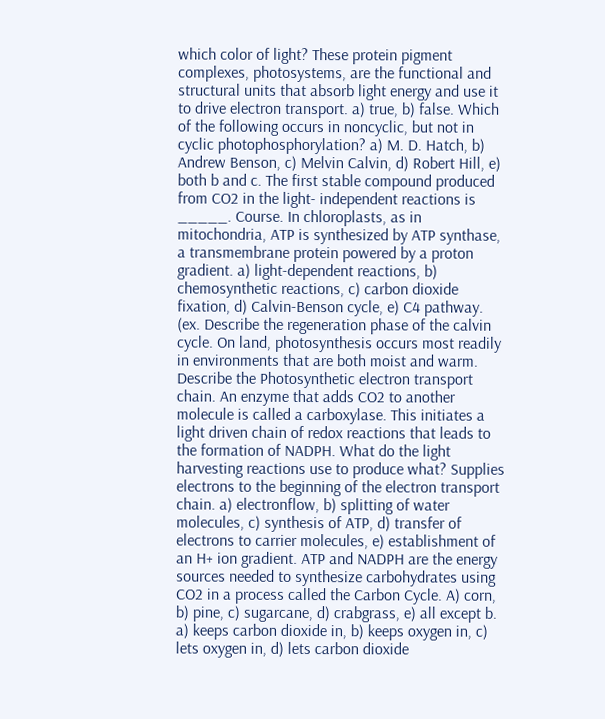which color of light? These protein pigment complexes, photosystems, are the functional and structural units that absorb light energy and use it to drive electron transport. a) true, b) false. Which of the following occurs in noncyclic, but not in cyclic photophosphorylation? a) M. D. Hatch, b) Andrew Benson, c) Melvin Calvin, d) Robert Hill, e) both b and c. The first stable compound produced from CO2 in the light- independent reactions is _____. Course. In chloroplasts, as in mitochondria, ATP is synthesized by ATP synthase, a transmembrane protein powered by a proton gradient. a) light-dependent reactions, b) chemosynthetic reactions, c) carbon dioxide fixation, d) Calvin-Benson cycle, e) C4 pathway. (ex. Describe the regeneration phase of the calvin cycle. On land, photosynthesis occurs most readily in environments that are both moist and warm. Describe the Photosynthetic electron transport chain. An enzyme that adds CO2 to another molecule is called a carboxylase. This initiates a light driven chain of redox reactions that leads to the formation of NADPH. What do the light harvesting reactions use to produce what? Supplies electrons to the beginning of the electron transport chain. a) electronflow, b) splitting of water molecules, c) synthesis of ATP, d) transfer of electrons to carrier molecules, e) establishment of an H+ ion gradient. ATP and NADPH are the energy sources needed to synthesize carbohydrates using CO2 in a process called the Carbon Cycle. A) corn, b) pine, c) sugarcane, d) crabgrass, e) all except b. a) keeps carbon dioxide in, b) keeps oxygen in, c) lets oxygen in, d) lets carbon dioxide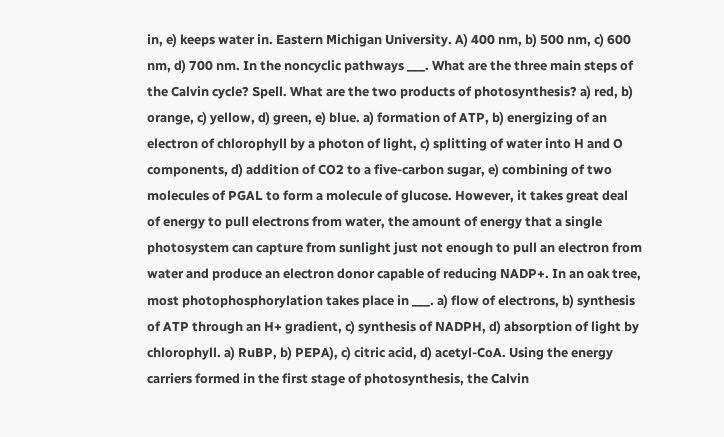in, e) keeps water in. Eastern Michigan University. A) 400 nm, b) 500 nm, c) 600 nm, d) 700 nm. In the noncyclic pathways ___. What are the three main steps of the Calvin cycle? Spell. What are the two products of photosynthesis? a) red, b) orange, c) yellow, d) green, e) blue. a) formation of ATP, b) energizing of an electron of chlorophyll by a photon of light, c) splitting of water into H and O components, d) addition of CO2 to a five-carbon sugar, e) combining of two molecules of PGAL to form a molecule of glucose. However, it takes great deal of energy to pull electrons from water, the amount of energy that a single photosystem can capture from sunlight just not enough to pull an electron from water and produce an electron donor capable of reducing NADP+. In an oak tree, most photophosphorylation takes place in ___. a) flow of electrons, b) synthesis of ATP through an H+ gradient, c) synthesis of NADPH, d) absorption of light by chlorophyll. a) RuBP, b) PEPA), c) citric acid, d) acetyl-CoA. Using the energy carriers formed in the first stage of photosynthesis, the Calvin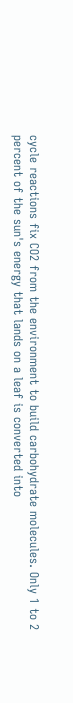cycle reactions fix CO2 from the environment to build carbohydrate molecules. Only 1 to 2 percent of the sun's energy that lands on a leaf is converted into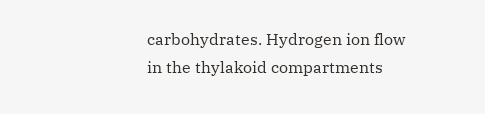carbohydrates. Hydrogen ion flow in the thylakoid compartments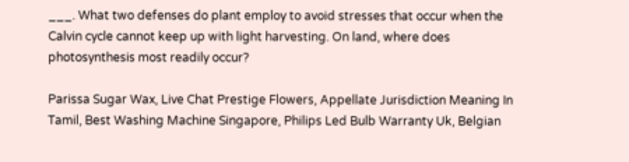___. What two defenses do plant employ to avoid stresses that occur when the Calvin cycle cannot keep up with light harvesting. On land, where does photosynthesis most readily occur?

Parissa Sugar Wax, Live Chat Prestige Flowers, Appellate Jurisdiction Meaning In Tamil, Best Washing Machine Singapore, Philips Led Bulb Warranty Uk, Belgian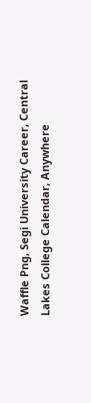Waffle Png, Segi University Career, Central Lakes College Calendar, Anywhere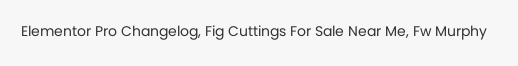Elementor Pro Changelog, Fig Cuttings For Sale Near Me, Fw Murphy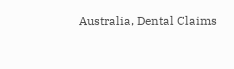Australia, Dental Claims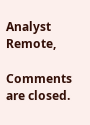Analyst Remote,

Comments are closed.